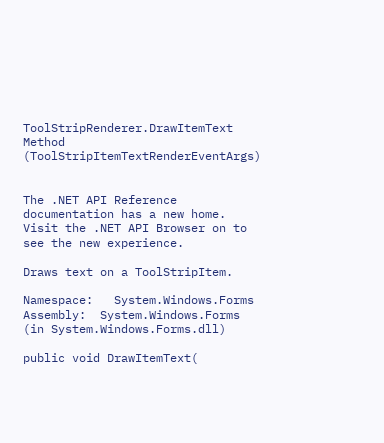ToolStripRenderer.DrawItemText Method (ToolStripItemTextRenderEventArgs)


The .NET API Reference documentation has a new home. Visit the .NET API Browser on to see the new experience.

Draws text on a ToolStripItem.

Namespace:   System.Windows.Forms
Assembly:  System.Windows.Forms (in System.Windows.Forms.dll)

public void DrawItemText(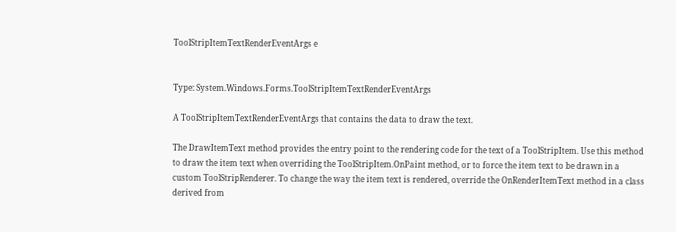ToolStripItemTextRenderEventArgs e


Type: System.Windows.Forms.ToolStripItemTextRenderEventArgs

A ToolStripItemTextRenderEventArgs that contains the data to draw the text.

The DrawItemText method provides the entry point to the rendering code for the text of a ToolStripItem. Use this method to draw the item text when overriding the ToolStripItem.OnPaint method, or to force the item text to be drawn in a custom ToolStripRenderer. To change the way the item text is rendered, override the OnRenderItemText method in a class derived from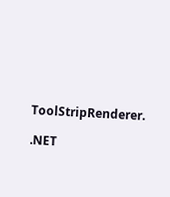ToolStripRenderer.

.NET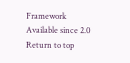Framework
Available since 2.0
Return to top